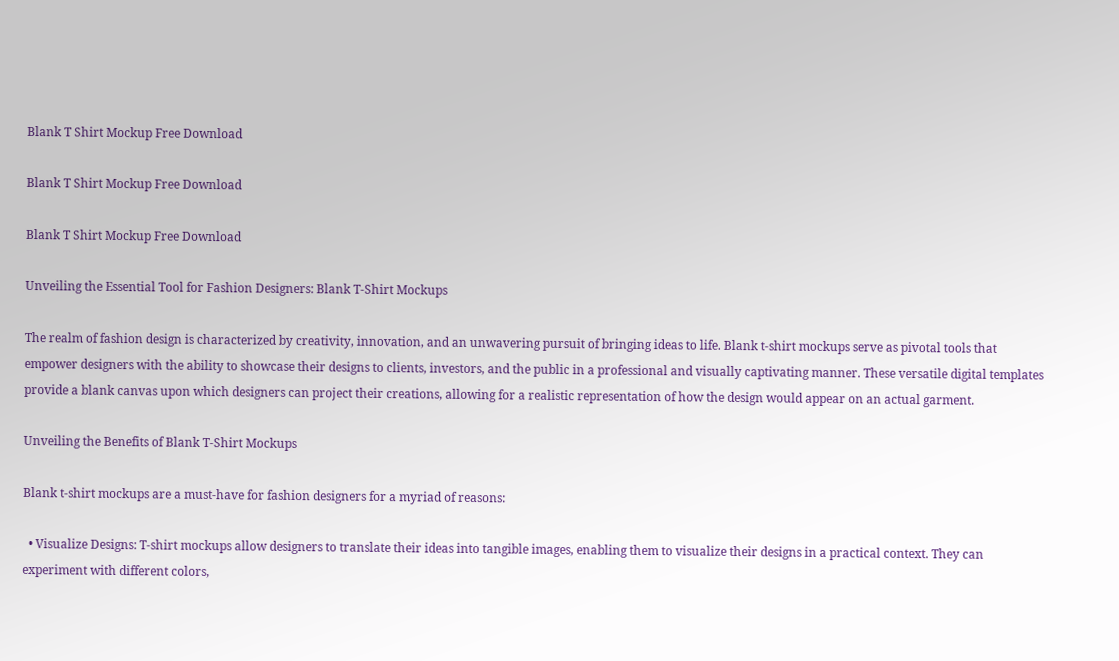Blank T Shirt Mockup Free Download

Blank T Shirt Mockup Free Download

Blank T Shirt Mockup Free Download

Unveiling the Essential Tool for Fashion Designers: Blank T-Shirt Mockups

The realm of fashion design is characterized by creativity, innovation, and an unwavering pursuit of bringing ideas to life. Blank t-shirt mockups serve as pivotal tools that empower designers with the ability to showcase their designs to clients, investors, and the public in a professional and visually captivating manner. These versatile digital templates provide a blank canvas upon which designers can project their creations, allowing for a realistic representation of how the design would appear on an actual garment.

Unveiling the Benefits of Blank T-Shirt Mockups

Blank t-shirt mockups are a must-have for fashion designers for a myriad of reasons:

  • Visualize Designs: T-shirt mockups allow designers to translate their ideas into tangible images, enabling them to visualize their designs in a practical context. They can experiment with different colors,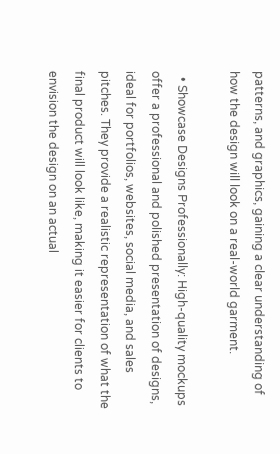patterns, and graphics, gaining a clear understanding of how the design will look on a real-world garment.

  • Showcase Designs Professionally: High-quality mockups offer a professional and polished presentation of designs, ideal for portfolios, websites, social media, and sales pitches. They provide a realistic representation of what the final product will look like, making it easier for clients to envision the design on an actual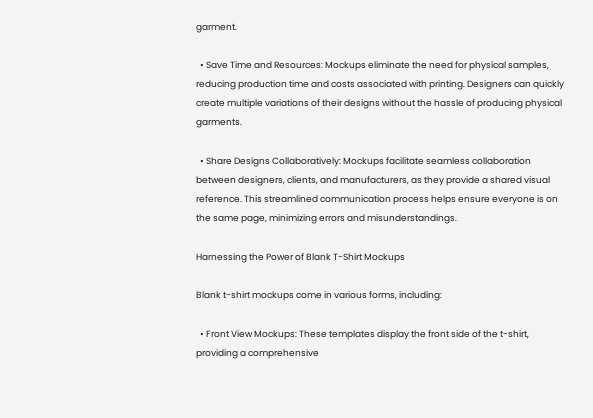garment.

  • Save Time and Resources: Mockups eliminate the need for physical samples, reducing production time and costs associated with printing. Designers can quickly create multiple variations of their designs without the hassle of producing physical garments.

  • Share Designs Collaboratively: Mockups facilitate seamless collaboration between designers, clients, and manufacturers, as they provide a shared visual reference. This streamlined communication process helps ensure everyone is on the same page, minimizing errors and misunderstandings.

Harnessing the Power of Blank T-Shirt Mockups

Blank t-shirt mockups come in various forms, including:

  • Front View Mockups: These templates display the front side of the t-shirt, providing a comprehensive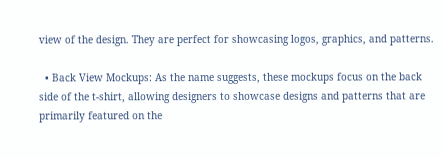view of the design. They are perfect for showcasing logos, graphics, and patterns.

  • Back View Mockups: As the name suggests, these mockups focus on the back side of the t-shirt, allowing designers to showcase designs and patterns that are primarily featured on the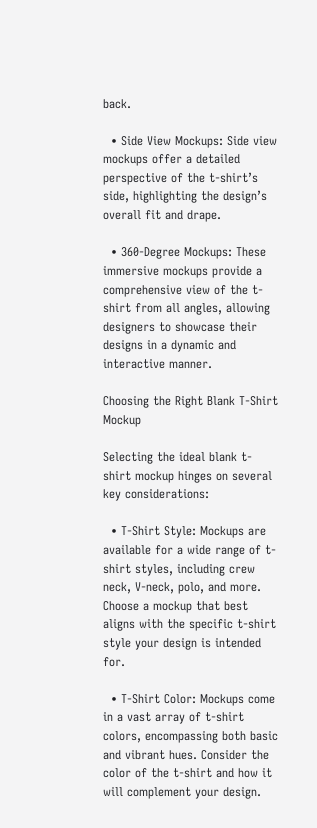back.

  • Side View Mockups: Side view mockups offer a detailed perspective of the t-shirt’s side, highlighting the design’s overall fit and drape.

  • 360-Degree Mockups: These immersive mockups provide a comprehensive view of the t-shirt from all angles, allowing designers to showcase their designs in a dynamic and interactive manner.

Choosing the Right Blank T-Shirt Mockup

Selecting the ideal blank t-shirt mockup hinges on several key considerations:

  • T-Shirt Style: Mockups are available for a wide range of t-shirt styles, including crew neck, V-neck, polo, and more. Choose a mockup that best aligns with the specific t-shirt style your design is intended for.

  • T-Shirt Color: Mockups come in a vast array of t-shirt colors, encompassing both basic and vibrant hues. Consider the color of the t-shirt and how it will complement your design.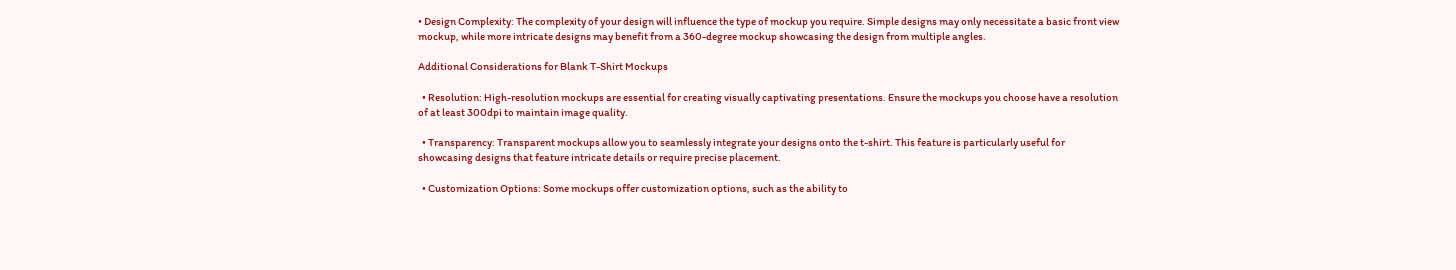• Design Complexity: The complexity of your design will influence the type of mockup you require. Simple designs may only necessitate a basic front view mockup, while more intricate designs may benefit from a 360-degree mockup showcasing the design from multiple angles.

Additional Considerations for Blank T-Shirt Mockups

  • Resolution: High-resolution mockups are essential for creating visually captivating presentations. Ensure the mockups you choose have a resolution of at least 300dpi to maintain image quality.

  • Transparency: Transparent mockups allow you to seamlessly integrate your designs onto the t-shirt. This feature is particularly useful for showcasing designs that feature intricate details or require precise placement.

  • Customization Options: Some mockups offer customization options, such as the ability to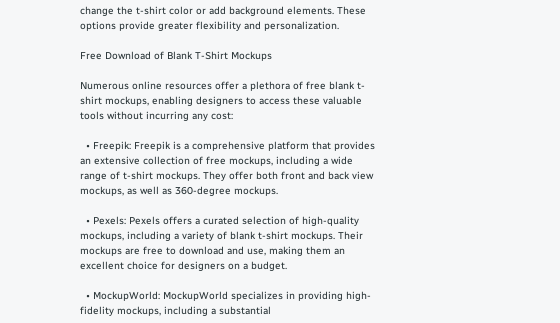change the t-shirt color or add background elements. These options provide greater flexibility and personalization.

Free Download of Blank T-Shirt Mockups

Numerous online resources offer a plethora of free blank t-shirt mockups, enabling designers to access these valuable tools without incurring any cost:

  • Freepik: Freepik is a comprehensive platform that provides an extensive collection of free mockups, including a wide range of t-shirt mockups. They offer both front and back view mockups, as well as 360-degree mockups.

  • Pexels: Pexels offers a curated selection of high-quality mockups, including a variety of blank t-shirt mockups. Their mockups are free to download and use, making them an excellent choice for designers on a budget.

  • MockupWorld: MockupWorld specializes in providing high-fidelity mockups, including a substantial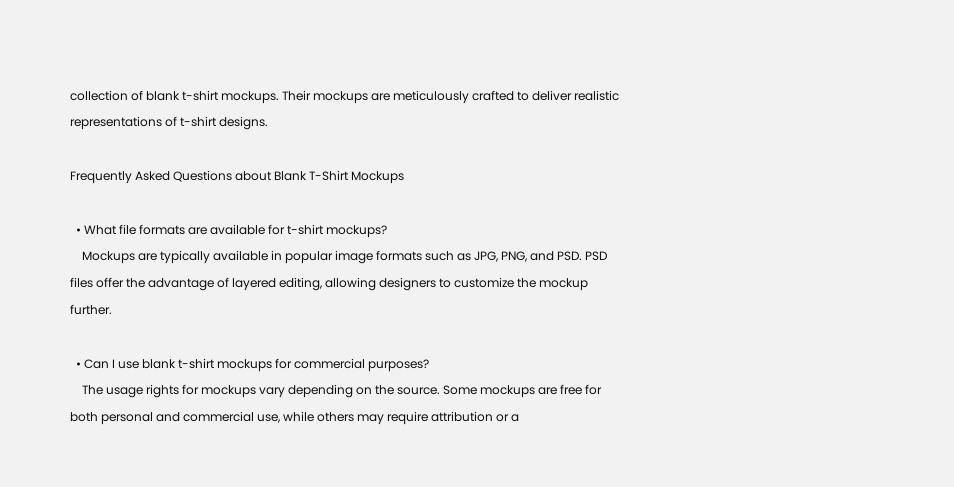collection of blank t-shirt mockups. Their mockups are meticulously crafted to deliver realistic representations of t-shirt designs.

Frequently Asked Questions about Blank T-Shirt Mockups

  • What file formats are available for t-shirt mockups?
    Mockups are typically available in popular image formats such as JPG, PNG, and PSD. PSD files offer the advantage of layered editing, allowing designers to customize the mockup further.

  • Can I use blank t-shirt mockups for commercial purposes?
    The usage rights for mockups vary depending on the source. Some mockups are free for both personal and commercial use, while others may require attribution or a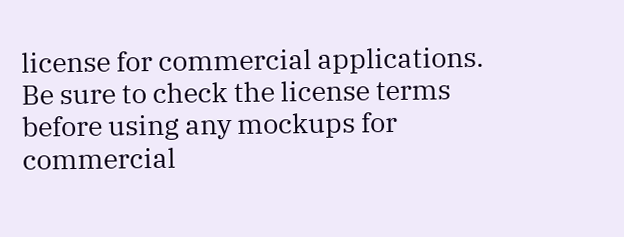license for commercial applications. Be sure to check the license terms before using any mockups for commercial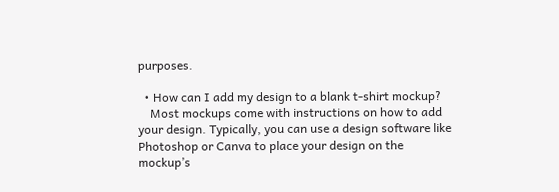purposes.

  • How can I add my design to a blank t-shirt mockup?
    Most mockups come with instructions on how to add your design. Typically, you can use a design software like Photoshop or Canva to place your design on the mockup’s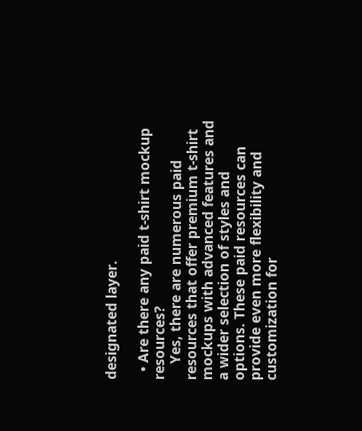designated layer.

  • Are there any paid t-shirt mockup resources?
    Yes, there are numerous paid resources that offer premium t-shirt mockups with advanced features and a wider selection of styles and options. These paid resources can provide even more flexibility and customization for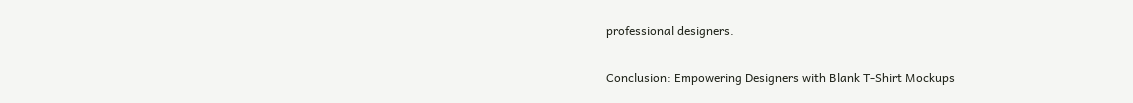professional designers.

Conclusion: Empowering Designers with Blank T-Shirt Mockups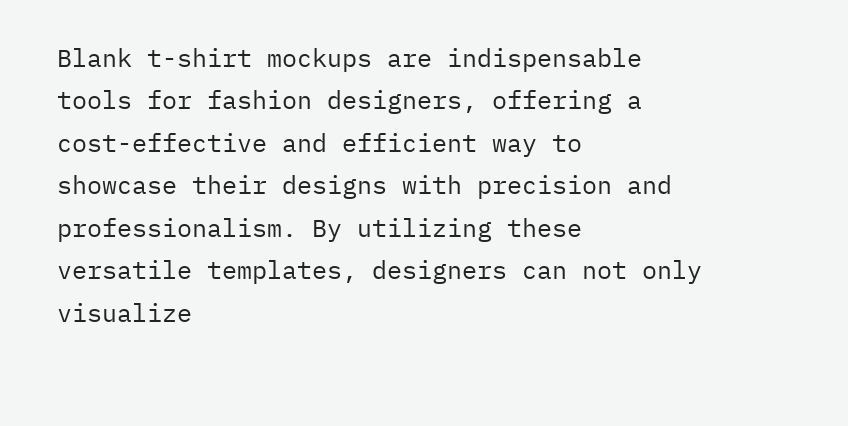Blank t-shirt mockups are indispensable tools for fashion designers, offering a cost-effective and efficient way to showcase their designs with precision and professionalism. By utilizing these versatile templates, designers can not only visualize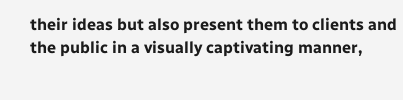their ideas but also present them to clients and the public in a visually captivating manner,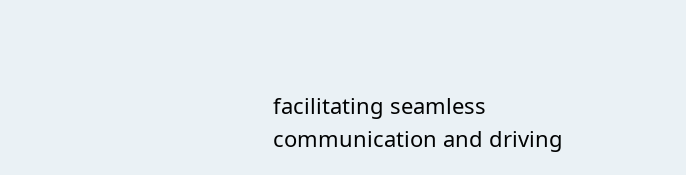facilitating seamless communication and driving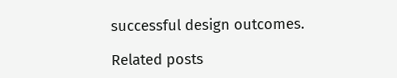successful design outcomes.

Related posts